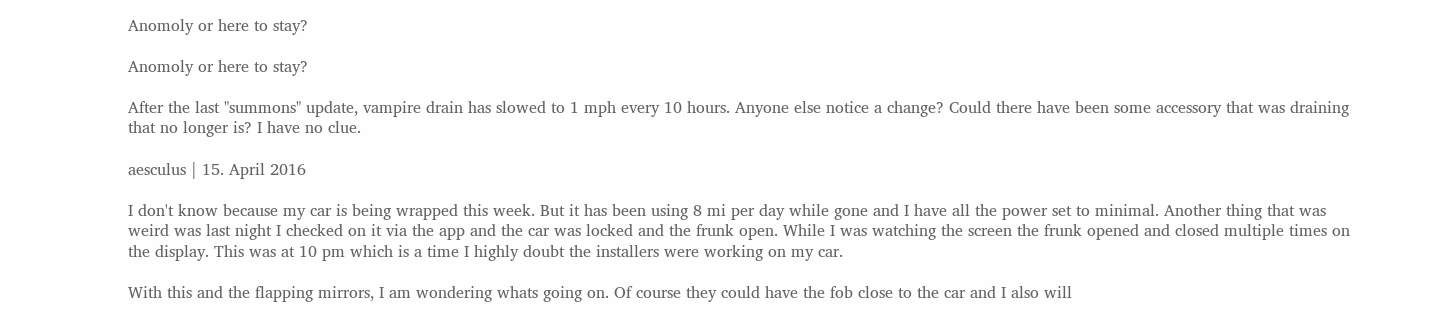Anomoly or here to stay?

Anomoly or here to stay?

After the last "summons" update, vampire drain has slowed to 1 mph every 10 hours. Anyone else notice a change? Could there have been some accessory that was draining that no longer is? I have no clue.

aesculus | 15. April 2016

I don't know because my car is being wrapped this week. But it has been using 8 mi per day while gone and I have all the power set to minimal. Another thing that was weird was last night I checked on it via the app and the car was locked and the frunk open. While I was watching the screen the frunk opened and closed multiple times on the display. This was at 10 pm which is a time I highly doubt the installers were working on my car.

With this and the flapping mirrors, I am wondering whats going on. Of course they could have the fob close to the car and I also will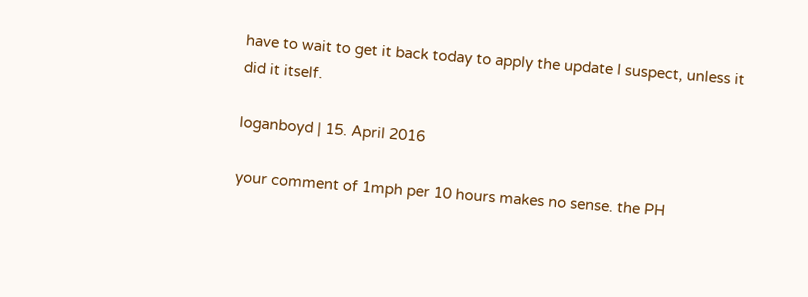have to wait to get it back today to apply the update I suspect, unless it did it itself.

loganboyd | 15. April 2016

your comment of 1mph per 10 hours makes no sense. the PH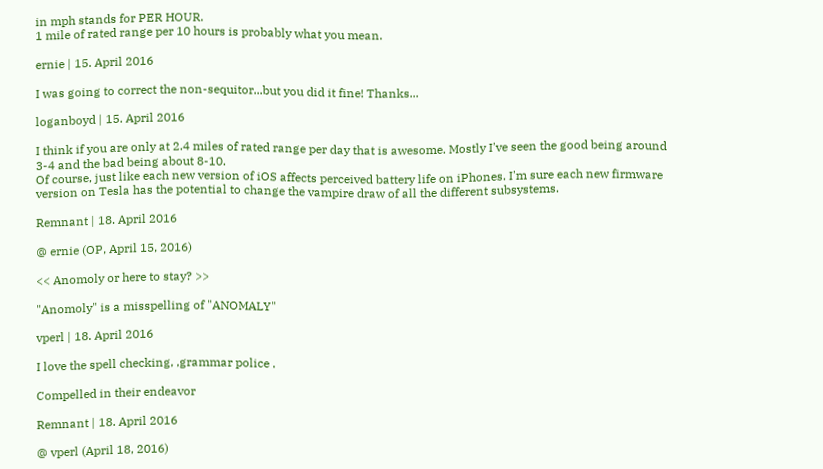in mph stands for PER HOUR.
1 mile of rated range per 10 hours is probably what you mean.

ernie | 15. April 2016

I was going to correct the non-sequitor...but you did it fine! Thanks...

loganboyd | 15. April 2016

I think if you are only at 2.4 miles of rated range per day that is awesome. Mostly I've seen the good being around 3-4 and the bad being about 8-10.
Of course, just like each new version of iOS affects perceived battery life on iPhones. I'm sure each new firmware version on Tesla has the potential to change the vampire draw of all the different subsystems.

Remnant | 18. April 2016

@ ernie (OP, April 15, 2016)

<< Anomoly or here to stay? >>

"Anomoly" is a misspelling of "ANOMALY"

vperl | 18. April 2016

I love the spell checking, ,grammar police .

Compelled in their endeavor

Remnant | 18. April 2016

@ vperl (April 18, 2016)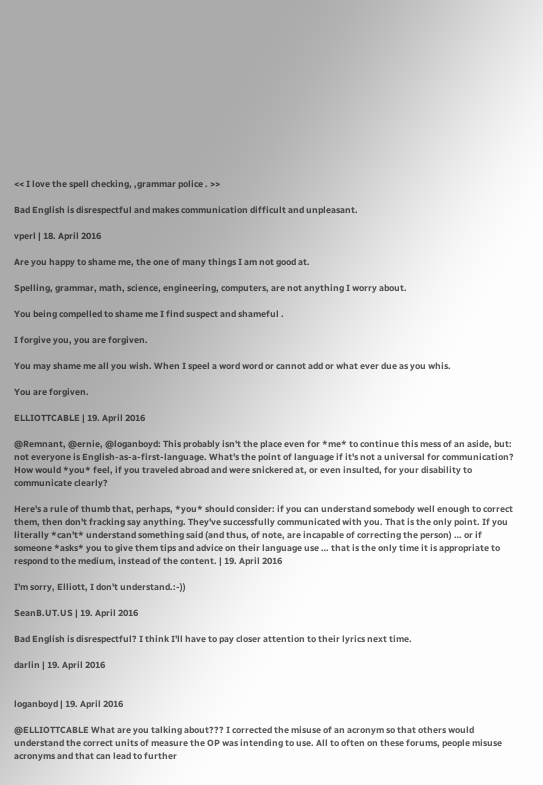<< I love the spell checking, ,grammar police . >>

Bad English is disrespectful and makes communication difficult and unpleasant.

vperl | 18. April 2016

Are you happy to shame me, the one of many things I am not good at.

Spelling, grammar, math, science, engineering, computers, are not anything I worry about.

You being compelled to shame me I find suspect and shameful .

I forgive you, you are forgiven.

You may shame me all you wish. When I speel a word word or cannot add or what ever due as you whis.

You are forgiven.

ELLIOTTCABLE | 19. April 2016

@Remnant, @ernie, @loganboyd: This probably isn't the place even for *me* to continue this mess of an aside, but: not everyone is English-as-a-first-language. What's the point of language if it's not a universal for communication? How would *you* feel, if you traveled abroad and were snickered at, or even insulted, for your disability to communicate clearly?

Here's a rule of thumb that, perhaps, *you* should consider: if you can understand somebody well enough to correct them, then don't fracking say anything. They've successfully communicated with you. That is the only point. If you literally *can't* understand something said (and thus, of note, are incapable of correcting the person) … or if someone *asks* you to give them tips and advice on their language use … that is the only time it is appropriate to respond to the medium, instead of the content. | 19. April 2016

I'm sorry, Elliott, I don't understand.:-))

SeanB.UT.US | 19. April 2016

Bad English is disrespectful? I think I'll have to pay closer attention to their lyrics next time.

darlin | 19. April 2016


loganboyd | 19. April 2016

@ELLIOTTCABLE What are you talking about??? I corrected the misuse of an acronym so that others would understand the correct units of measure the OP was intending to use. All to often on these forums, people misuse acronyms and that can lead to further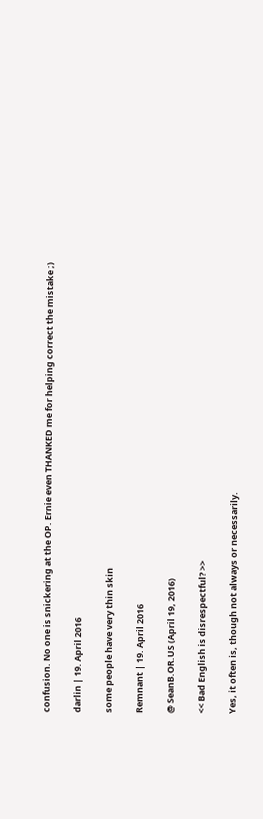confusion. No one is snickering at the OP. Ernie even THANKED me for helping correct the mistake ;)

darlin | 19. April 2016

some people have very thin skin

Remnant | 19. April 2016

@ SeanB.OR.US (April 19, 2016)

<< Bad English is disrespectful? >>

Yes, it often is, though not always or necessarily.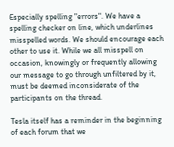Especially spelling "errors". We have a spelling checker on line, which underlines misspelled words. We should encourage each other to use it. While we all misspell on occasion, knowingly or frequently allowing our message to go through unfiltered by it, must be deemed inconsiderate of the participants on the thread.

Tesla itself has a reminder in the beginning of each forum that we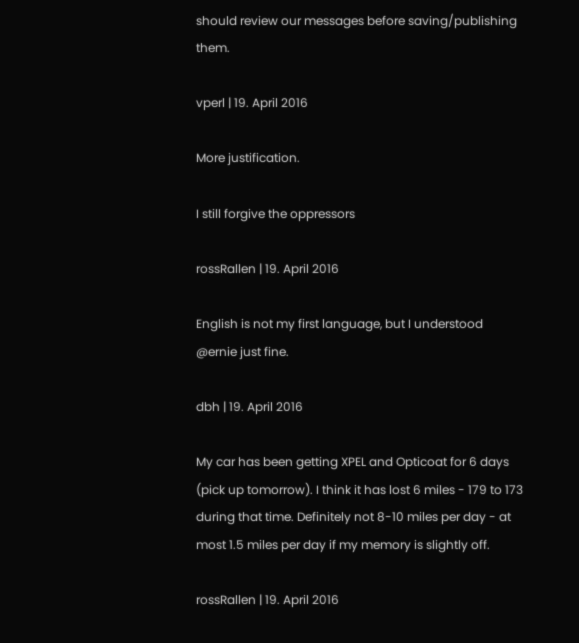should review our messages before saving/publishing them.

vperl | 19. April 2016

More justification.

I still forgive the oppressors

rossRallen | 19. April 2016

English is not my first language, but I understood @ernie just fine.

dbh | 19. April 2016

My car has been getting XPEL and Opticoat for 6 days (pick up tomorrow). I think it has lost 6 miles - 179 to 173 during that time. Definitely not 8-10 miles per day - at most 1.5 miles per day if my memory is slightly off.

rossRallen | 19. April 2016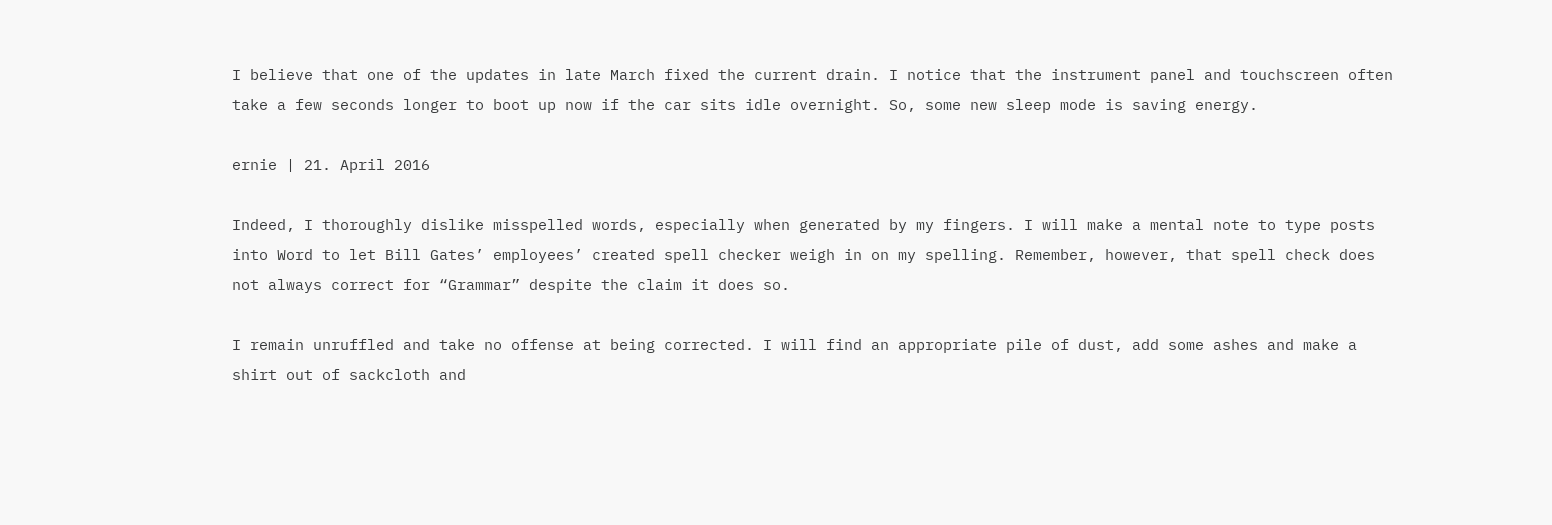I believe that one of the updates in late March fixed the current drain. I notice that the instrument panel and touchscreen often take a few seconds longer to boot up now if the car sits idle overnight. So, some new sleep mode is saving energy.

ernie | 21. April 2016

Indeed, I thoroughly dislike misspelled words, especially when generated by my fingers. I will make a mental note to type posts into Word to let Bill Gates’ employees’ created spell checker weigh in on my spelling. Remember, however, that spell check does not always correct for “Grammar” despite the claim it does so.

I remain unruffled and take no offense at being corrected. I will find an appropriate pile of dust, add some ashes and make a shirt out of sackcloth and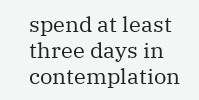spend at least three days in contemplation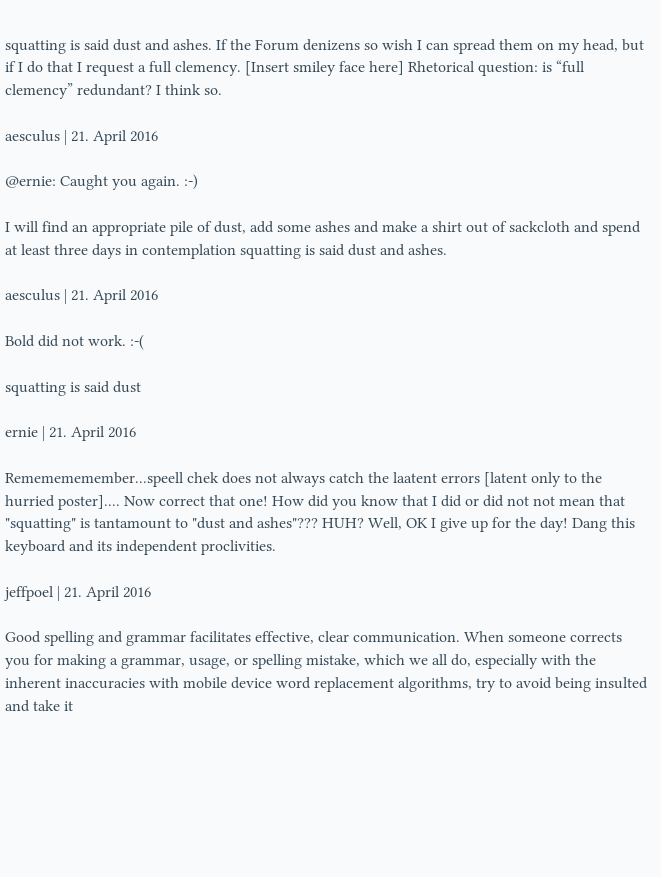squatting is said dust and ashes. If the Forum denizens so wish I can spread them on my head, but if I do that I request a full clemency. [Insert smiley face here] Rhetorical question: is “full clemency” redundant? I think so.

aesculus | 21. April 2016

@ernie: Caught you again. :-)

I will find an appropriate pile of dust, add some ashes and make a shirt out of sackcloth and spend at least three days in contemplation squatting is said dust and ashes.

aesculus | 21. April 2016

Bold did not work. :-(

squatting is said dust

ernie | 21. April 2016

Rememememember...speell chek does not always catch the laatent errors [latent only to the hurried poster].... Now correct that one! How did you know that I did or did not not mean that "squatting" is tantamount to "dust and ashes"??? HUH? Well, OK I give up for the day! Dang this keyboard and its independent proclivities.

jeffpoel | 21. April 2016

Good spelling and grammar facilitates effective, clear communication. When someone corrects you for making a grammar, usage, or spelling mistake, which we all do, especially with the inherent inaccuracies with mobile device word replacement algorithms, try to avoid being insulted and take it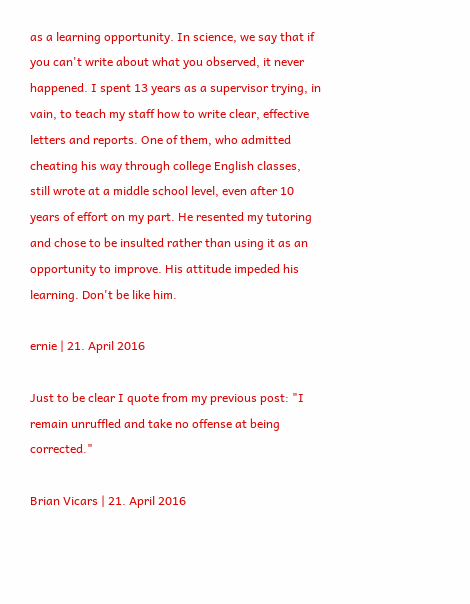as a learning opportunity. In science, we say that if you can't write about what you observed, it never happened. I spent 13 years as a supervisor trying, in vain, to teach my staff how to write clear, effective letters and reports. One of them, who admitted cheating his way through college English classes, still wrote at a middle school level, even after 10 years of effort on my part. He resented my tutoring and chose to be insulted rather than using it as an opportunity to improve. His attitude impeded his learning. Don't be like him.

ernie | 21. April 2016

Just to be clear I quote from my previous post: "I remain unruffled and take no offense at being corrected."

Brian Vicars | 21. April 2016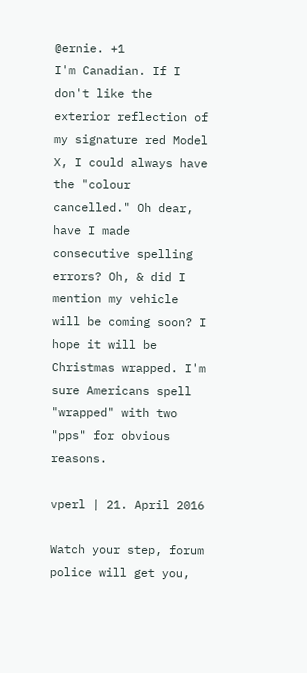@ernie. +1
I'm Canadian. If I don't like the exterior reflection of my signature red Model X, I could always have the "colour cancelled." Oh dear, have I made consecutive spelling errors? Oh, & did I mention my vehicle will be coming soon? I hope it will be Christmas wrapped. I'm sure Americans spell "wrapped" with two "pps" for obvious reasons.

vperl | 21. April 2016

Watch your step, forum police will get you,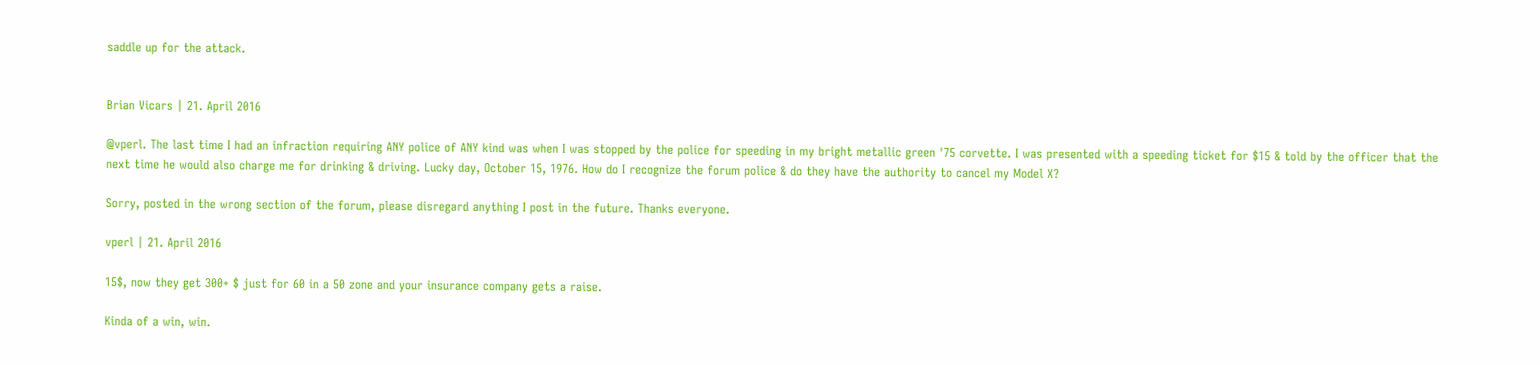saddle up for the attack.


Brian Vicars | 21. April 2016

@vperl. The last time I had an infraction requiring ANY police of ANY kind was when I was stopped by the police for speeding in my bright metallic green '75 corvette. I was presented with a speeding ticket for $15 & told by the officer that the next time he would also charge me for drinking & driving. Lucky day, October 15, 1976. How do I recognize the forum police & do they have the authority to cancel my Model X?

Sorry, posted in the wrong section of the forum, please disregard anything I post in the future. Thanks everyone.

vperl | 21. April 2016

15$, now they get 300+ $ just for 60 in a 50 zone and your insurance company gets a raise.

Kinda of a win, win.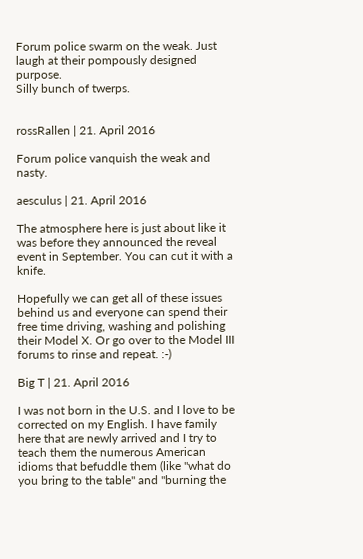Forum police swarm on the weak. Just laugh at their pompously designed purpose.
Silly bunch of twerps.


rossRallen | 21. April 2016

Forum police vanquish the weak and nasty.

aesculus | 21. April 2016

The atmosphere here is just about like it was before they announced the reveal event in September. You can cut it with a knife.

Hopefully we can get all of these issues behind us and everyone can spend their free time driving, washing and polishing their Model X. Or go over to the Model III forums to rinse and repeat. :-)

Big T | 21. April 2016

I was not born in the U.S. and I love to be corrected on my English. I have family here that are newly arrived and I try to teach them the numerous American idioms that befuddle them (like "what do you bring to the table" and "burning the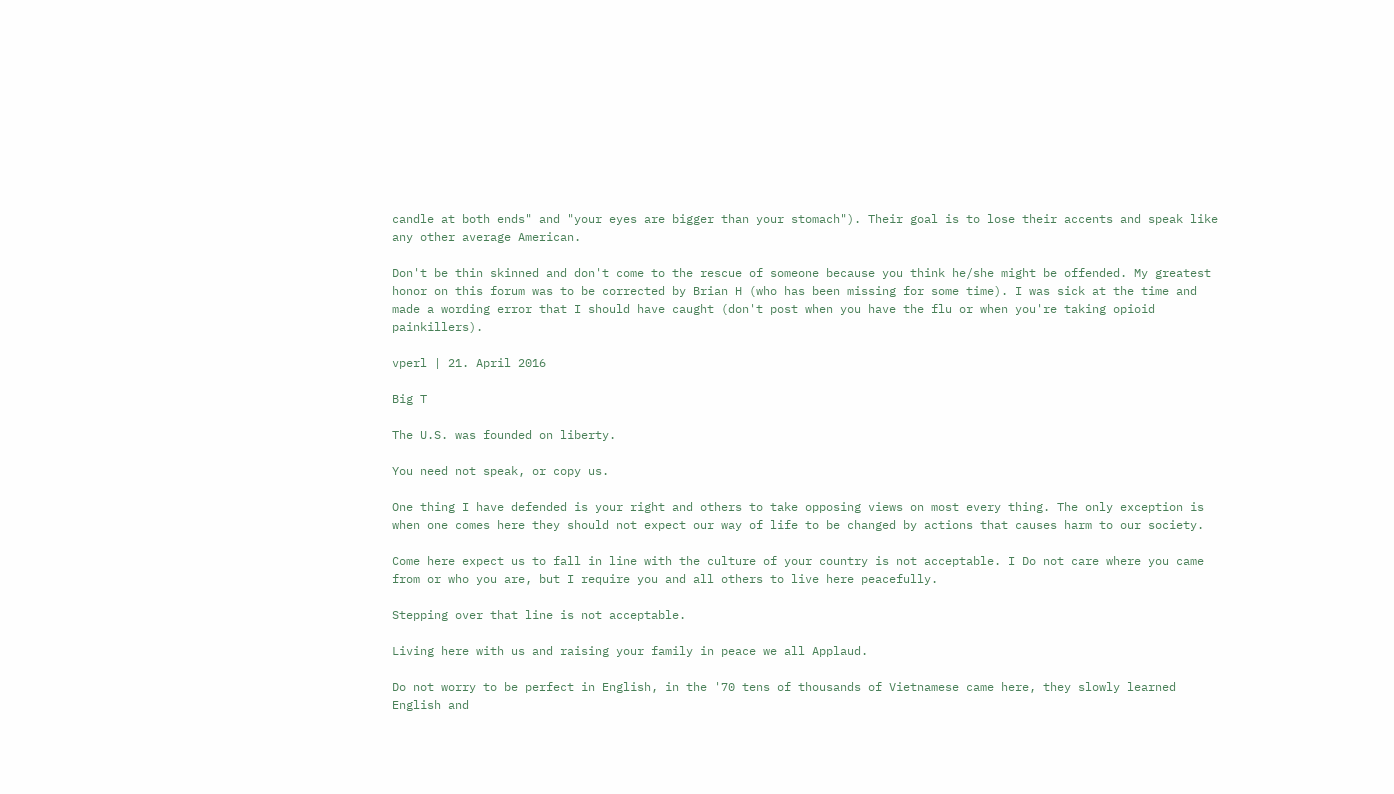candle at both ends" and "your eyes are bigger than your stomach"). Their goal is to lose their accents and speak like any other average American.

Don't be thin skinned and don't come to the rescue of someone because you think he/she might be offended. My greatest honor on this forum was to be corrected by Brian H (who has been missing for some time). I was sick at the time and made a wording error that I should have caught (don't post when you have the flu or when you're taking opioid painkillers).

vperl | 21. April 2016

Big T

The U.S. was founded on liberty.

You need not speak, or copy us.

One thing I have defended is your right and others to take opposing views on most every thing. The only exception is when one comes here they should not expect our way of life to be changed by actions that causes harm to our society.

Come here expect us to fall in line with the culture of your country is not acceptable. I Do not care where you came from or who you are, but I require you and all others to live here peacefully.

Stepping over that line is not acceptable.

Living here with us and raising your family in peace we all Applaud.

Do not worry to be perfect in English, in the '70 tens of thousands of Vietnamese came here, they slowly learned English and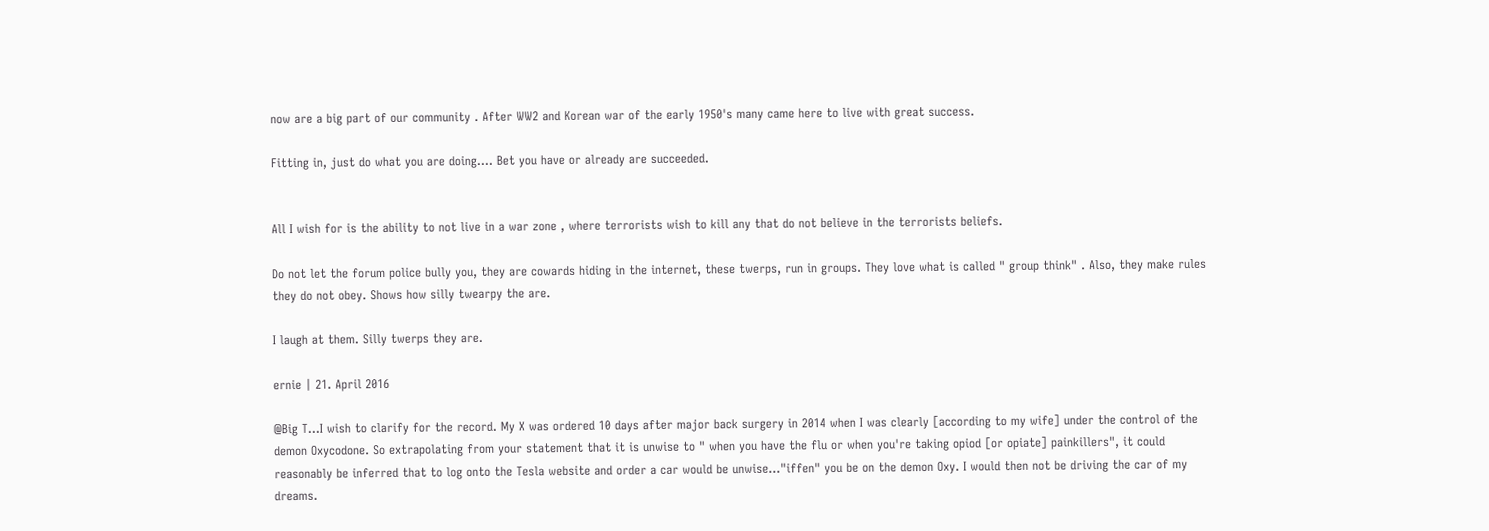now are a big part of our community . After WW2 and Korean war of the early 1950's many came here to live with great success.

Fitting in, just do what you are doing.... Bet you have or already are succeeded.


All I wish for is the ability to not live in a war zone , where terrorists wish to kill any that do not believe in the terrorists beliefs.

Do not let the forum police bully you, they are cowards hiding in the internet, these twerps, run in groups. They love what is called " group think" . Also, they make rules they do not obey. Shows how silly twearpy the are.

I laugh at them. Silly twerps they are.

ernie | 21. April 2016

@Big T...I wish to clarify for the record. My X was ordered 10 days after major back surgery in 2014 when I was clearly [according to my wife] under the control of the demon Oxycodone. So extrapolating from your statement that it is unwise to " when you have the flu or when you're taking opiod [or opiate] painkillers", it could reasonably be inferred that to log onto the Tesla website and order a car would be unwise..."iffen" you be on the demon Oxy. I would then not be driving the car of my dreams.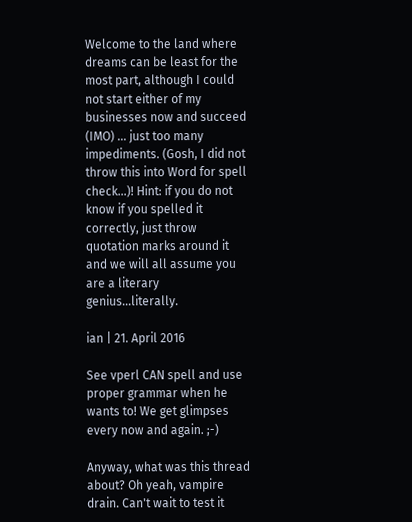Welcome to the land where dreams can be least for the most part, although I could not start either of my businesses now and succeed (IMO) ... just too many impediments. (Gosh, I did not throw this into Word for spell check...)! Hint: if you do not know if you spelled it correctly, just throw quotation marks around it and we will all assume you are a literary genius...literally.

ian | 21. April 2016

See vperl CAN spell and use proper grammar when he wants to! We get glimpses every now and again. ;-)

Anyway, what was this thread about? Oh yeah, vampire drain. Can't wait to test it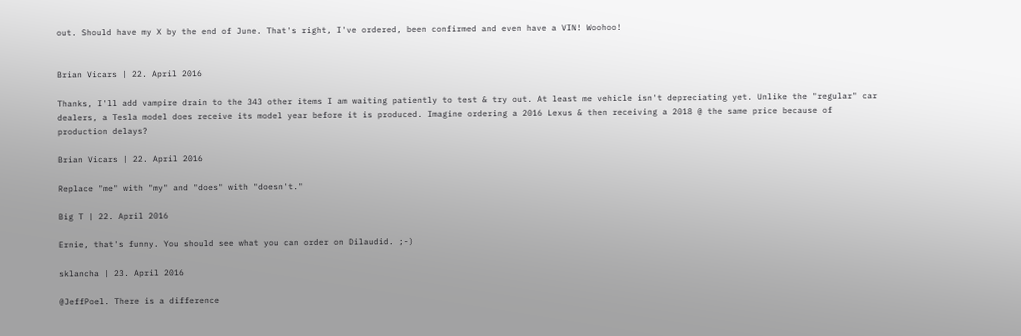out. Should have my X by the end of June. That's right, I've ordered, been confirmed and even have a VIN! Woohoo!


Brian Vicars | 22. April 2016

Thanks, I'll add vampire drain to the 343 other items I am waiting patiently to test & try out. At least me vehicle isn't depreciating yet. Unlike the "regular" car dealers, a Tesla model does receive its model year before it is produced. Imagine ordering a 2016 Lexus & then receiving a 2018 @ the same price because of production delays?

Brian Vicars | 22. April 2016

Replace "me" with "my" and "does" with "doesn't."

Big T | 22. April 2016

Ernie, that's funny. You should see what you can order on Dilaudid. ;-)

sklancha | 23. April 2016

@JeffPoel. There is a difference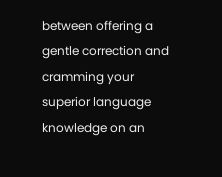between offering a gentle correction and cramming your superior language knowledge on an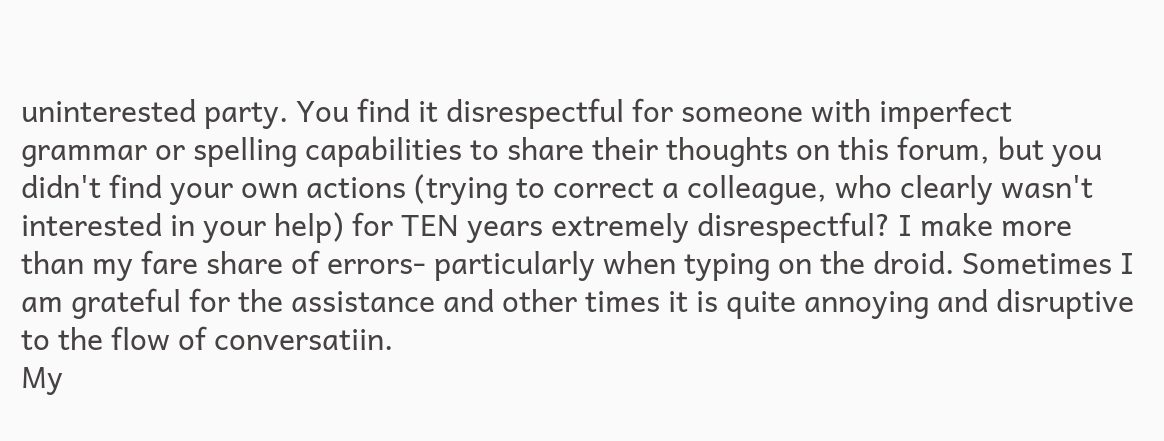uninterested party. You find it disrespectful for someone with imperfect grammar or spelling capabilities to share their thoughts on this forum, but you didn't find your own actions (trying to correct a colleague, who clearly wasn't interested in your help) for TEN years extremely disrespectful? I make more than my fare share of errors- particularly when typing on the droid. Sometimes I am grateful for the assistance and other times it is quite annoying and disruptive to the flow of conversatiin.
My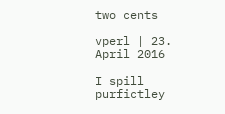two cents

vperl | 23. April 2016

I spill purfictley